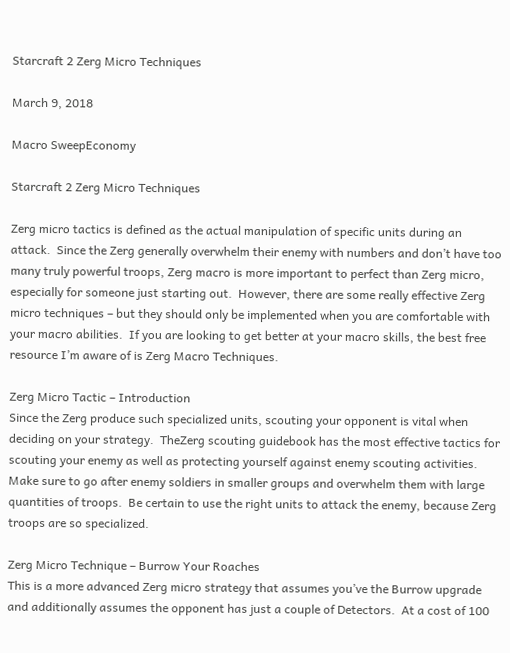Starcraft 2 Zerg Micro Techniques

March 9, 2018

Macro SweepEconomy

Starcraft 2 Zerg Micro Techniques

Zerg micro tactics is defined as the actual manipulation of specific units during an attack.  Since the Zerg generally overwhelm their enemy with numbers and don’t have too many truly powerful troops, Zerg macro is more important to perfect than Zerg micro, especially for someone just starting out.  However, there are some really effective Zerg micro techniques – but they should only be implemented when you are comfortable with your macro abilities.  If you are looking to get better at your macro skills, the best free resource I’m aware of is Zerg Macro Techniques.

Zerg Micro Tactic – Introduction
Since the Zerg produce such specialized units, scouting your opponent is vital when deciding on your strategy.  TheZerg scouting guidebook has the most effective tactics for scouting your enemy as well as protecting yourself against enemy scouting activities.  Make sure to go after enemy soldiers in smaller groups and overwhelm them with large quantities of troops.  Be certain to use the right units to attack the enemy, because Zerg troops are so specialized.

Zerg Micro Technique – Burrow Your Roaches
This is a more advanced Zerg micro strategy that assumes you’ve the Burrow upgrade and additionally assumes the opponent has just a couple of Detectors.  At a cost of 100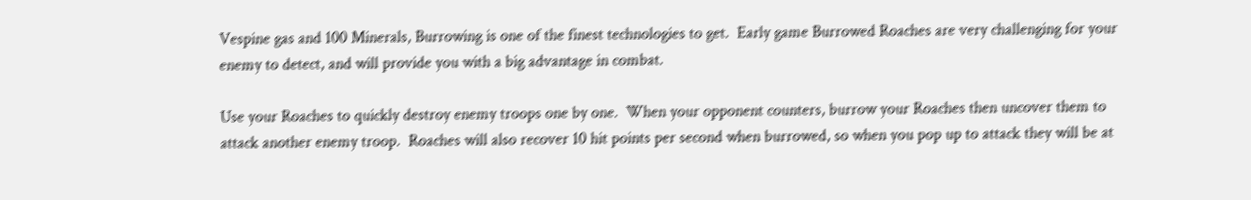Vespine gas and 100 Minerals, Burrowing is one of the finest technologies to get.  Early game Burrowed Roaches are very challenging for your enemy to detect, and will provide you with a big advantage in combat.

Use your Roaches to quickly destroy enemy troops one by one.  When your opponent counters, burrow your Roaches then uncover them to attack another enemy troop.  Roaches will also recover 10 hit points per second when burrowed, so when you pop up to attack they will be at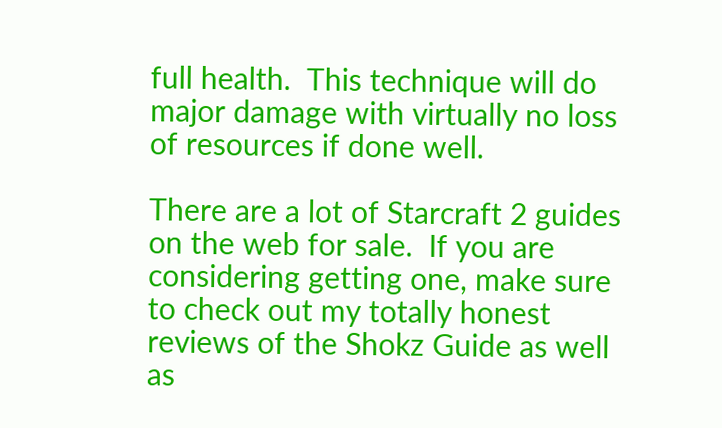full health.  This technique will do major damage with virtually no loss of resources if done well.

There are a lot of Starcraft 2 guides on the web for sale.  If you are considering getting one, make sure to check out my totally honest reviews of the Shokz Guide as well as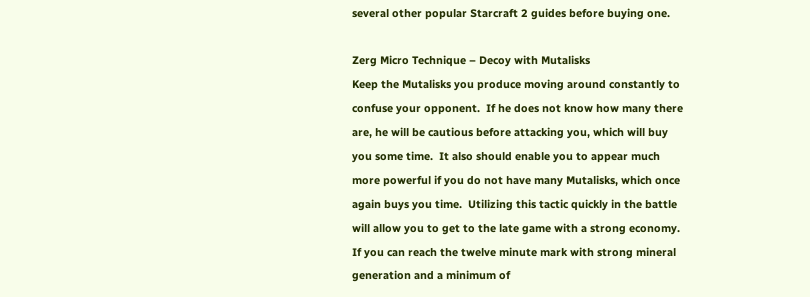several other popular Starcraft 2 guides before buying one.

Zerg Micro Technique – Decoy with Mutalisks
Keep the Mutalisks you produce moving around constantly to confuse your opponent.  If he does not know how many there are, he will be cautious before attacking you, which will buy you some time.  It also should enable you to appear much more powerful if you do not have many Mutalisks, which once again buys you time.  Utilizing this tactic quickly in the battle will allow you to get to the late game with a strong economy.  If you can reach the twelve minute mark with strong mineral generation and a minimum of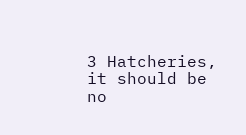3 Hatcheries, it should be no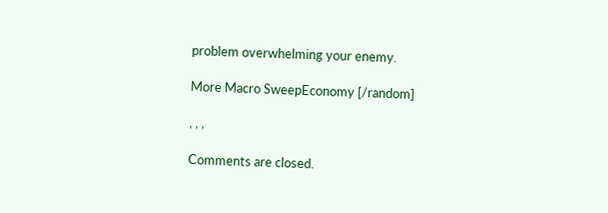problem overwhelming your enemy.

More Macro SweepEconomy [/random]

, , ,

Comments are closed.